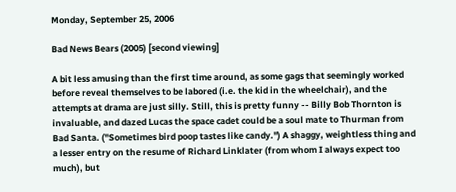Monday, September 25, 2006

Bad News Bears (2005) [second viewing]

A bit less amusing than the first time around, as some gags that seemingly worked before reveal themselves to be labored (i.e. the kid in the wheelchair), and the attempts at drama are just silly. Still, this is pretty funny -- Billy Bob Thornton is invaluable, and dazed Lucas the space cadet could be a soul mate to Thurman from Bad Santa. ("Sometimes bird poop tastes like candy.") A shaggy, weightless thing and a lesser entry on the resume of Richard Linklater (from whom I always expect too much), but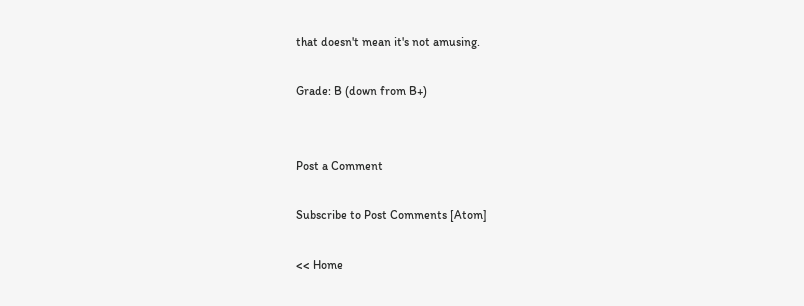that doesn't mean it's not amusing.

Grade: B (down from B+)


Post a Comment

Subscribe to Post Comments [Atom]

<< Home